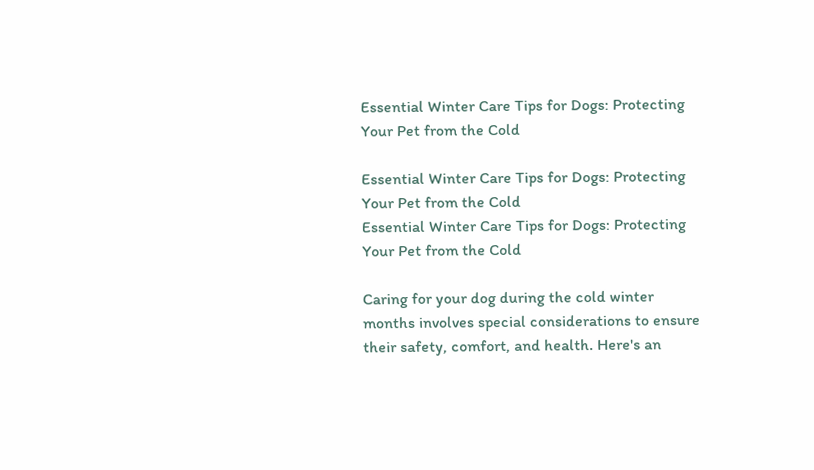Essential Winter Care Tips for Dogs: Protecting Your Pet from the Cold

Essential Winter Care Tips for Dogs: Protecting Your Pet from the Cold
Essential Winter Care Tips for Dogs: Protecting Your Pet from the Cold

Caring for your dog during the cold winter months involves special considerations to ensure their safety, comfort, and health. Here's an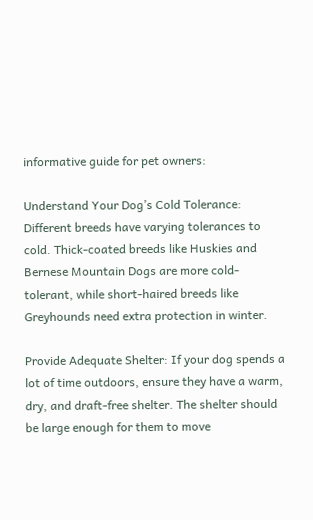informative guide for pet owners:

Understand Your Dog’s Cold Tolerance: Different breeds have varying tolerances to cold. Thick-coated breeds like Huskies and Bernese Mountain Dogs are more cold-tolerant, while short-haired breeds like Greyhounds need extra protection in winter.

Provide Adequate Shelter: If your dog spends a lot of time outdoors, ensure they have a warm, dry, and draft-free shelter. The shelter should be large enough for them to move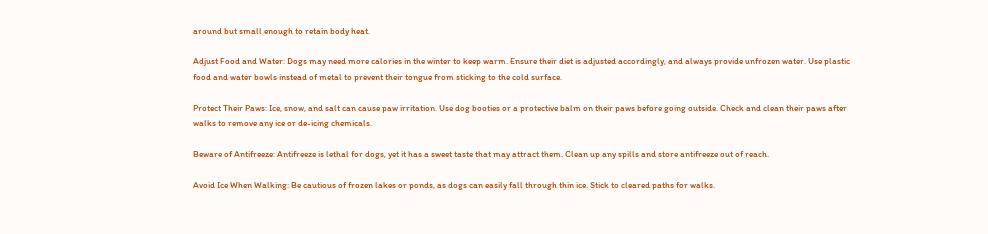around but small enough to retain body heat.

Adjust Food and Water: Dogs may need more calories in the winter to keep warm. Ensure their diet is adjusted accordingly, and always provide unfrozen water. Use plastic food and water bowls instead of metal to prevent their tongue from sticking to the cold surface.

Protect Their Paws: Ice, snow, and salt can cause paw irritation. Use dog booties or a protective balm on their paws before going outside. Check and clean their paws after walks to remove any ice or de-icing chemicals.

Beware of Antifreeze: Antifreeze is lethal for dogs, yet it has a sweet taste that may attract them. Clean up any spills and store antifreeze out of reach.

Avoid Ice When Walking: Be cautious of frozen lakes or ponds, as dogs can easily fall through thin ice. Stick to cleared paths for walks.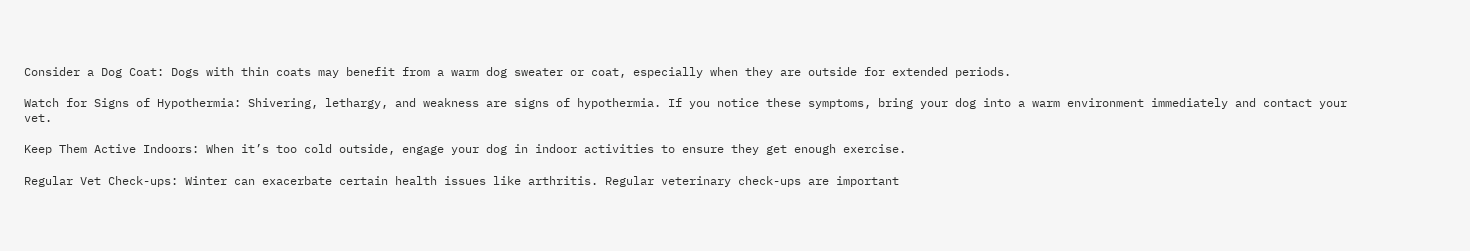Consider a Dog Coat: Dogs with thin coats may benefit from a warm dog sweater or coat, especially when they are outside for extended periods.

Watch for Signs of Hypothermia: Shivering, lethargy, and weakness are signs of hypothermia. If you notice these symptoms, bring your dog into a warm environment immediately and contact your vet.

Keep Them Active Indoors: When it’s too cold outside, engage your dog in indoor activities to ensure they get enough exercise.

Regular Vet Check-ups: Winter can exacerbate certain health issues like arthritis. Regular veterinary check-ups are important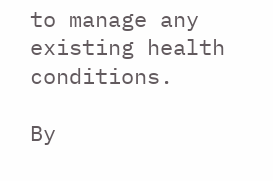to manage any existing health conditions.

By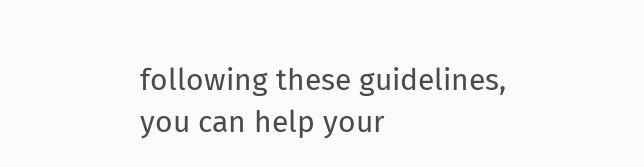following these guidelines, you can help your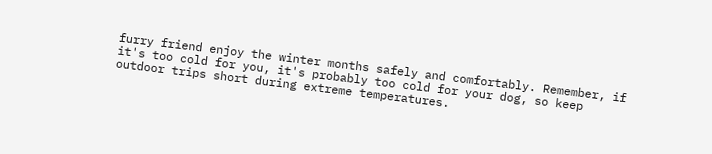furry friend enjoy the winter months safely and comfortably. Remember, if it's too cold for you, it's probably too cold for your dog, so keep outdoor trips short during extreme temperatures.